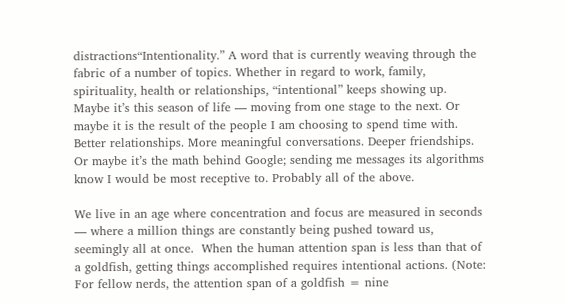distractions“Intentionality.” A word that is currently weaving through the fabric of a number of topics. Whether in regard to work, family, spirituality, health or relationships, “intentional” keeps showing up. Maybe it’s this season of life — moving from one stage to the next. Or maybe it is the result of the people I am choosing to spend time with. Better relationships. More meaningful conversations. Deeper friendships. Or maybe it’s the math behind Google; sending me messages its algorithms know I would be most receptive to. Probably all of the above.

We live in an age where concentration and focus are measured in seconds — where a million things are constantly being pushed toward us, seemingly all at once.  When the human attention span is less than that of a goldfish, getting things accomplished requires intentional actions. (Note: For fellow nerds, the attention span of a goldfish = nine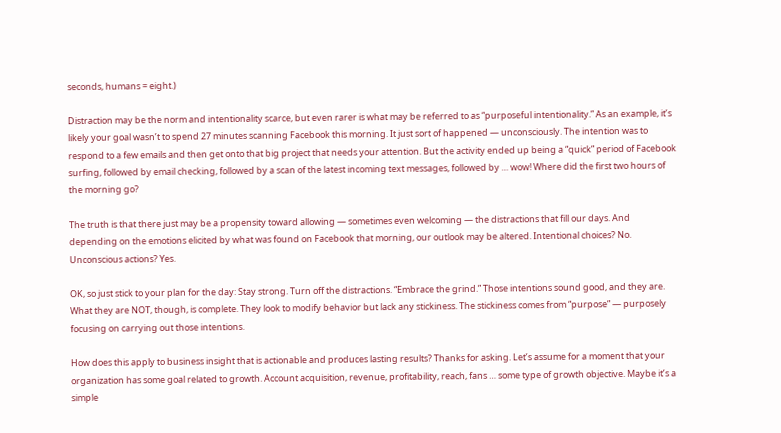seconds, humans = eight.)

Distraction may be the norm and intentionality scarce, but even rarer is what may be referred to as “purposeful intentionality.” As an example, it’s likely your goal wasn’t to spend 27 minutes scanning Facebook this morning. It just sort of happened — unconsciously. The intention was to respond to a few emails and then get onto that big project that needs your attention. But the activity ended up being a “quick” period of Facebook surfing, followed by email checking, followed by a scan of the latest incoming text messages, followed by … wow! Where did the first two hours of the morning go?

The truth is that there just may be a propensity toward allowing — sometimes even welcoming — the distractions that fill our days. And depending on the emotions elicited by what was found on Facebook that morning, our outlook may be altered. Intentional choices? No. Unconscious actions? Yes.

OK, so just stick to your plan for the day: Stay strong. Turn off the distractions. “Embrace the grind.” Those intentions sound good, and they are. What they are NOT, though, is complete. They look to modify behavior but lack any stickiness. The stickiness comes from “purpose” — purposely focusing on carrying out those intentions.

How does this apply to business insight that is actionable and produces lasting results? Thanks for asking. Let’s assume for a moment that your organization has some goal related to growth. Account acquisition, revenue, profitability, reach, fans … some type of growth objective. Maybe it’s a simple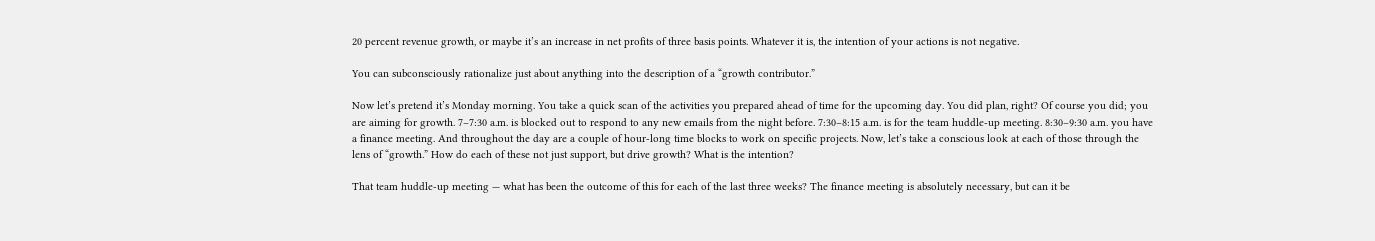20 percent revenue growth, or maybe it’s an increase in net profits of three basis points. Whatever it is, the intention of your actions is not negative.

You can subconsciously rationalize just about anything into the description of a “growth contributor.”

Now let’s pretend it’s Monday morning. You take a quick scan of the activities you prepared ahead of time for the upcoming day. You did plan, right? Of course you did; you are aiming for growth. 7–7:30 a.m. is blocked out to respond to any new emails from the night before. 7:30–8:15 a.m. is for the team huddle-up meeting. 8:30–9:30 a.m. you have a finance meeting. And throughout the day are a couple of hour-long time blocks to work on specific projects. Now, let’s take a conscious look at each of those through the lens of “growth.” How do each of these not just support, but drive growth? What is the intention?

That team huddle-up meeting — what has been the outcome of this for each of the last three weeks? The finance meeting is absolutely necessary, but can it be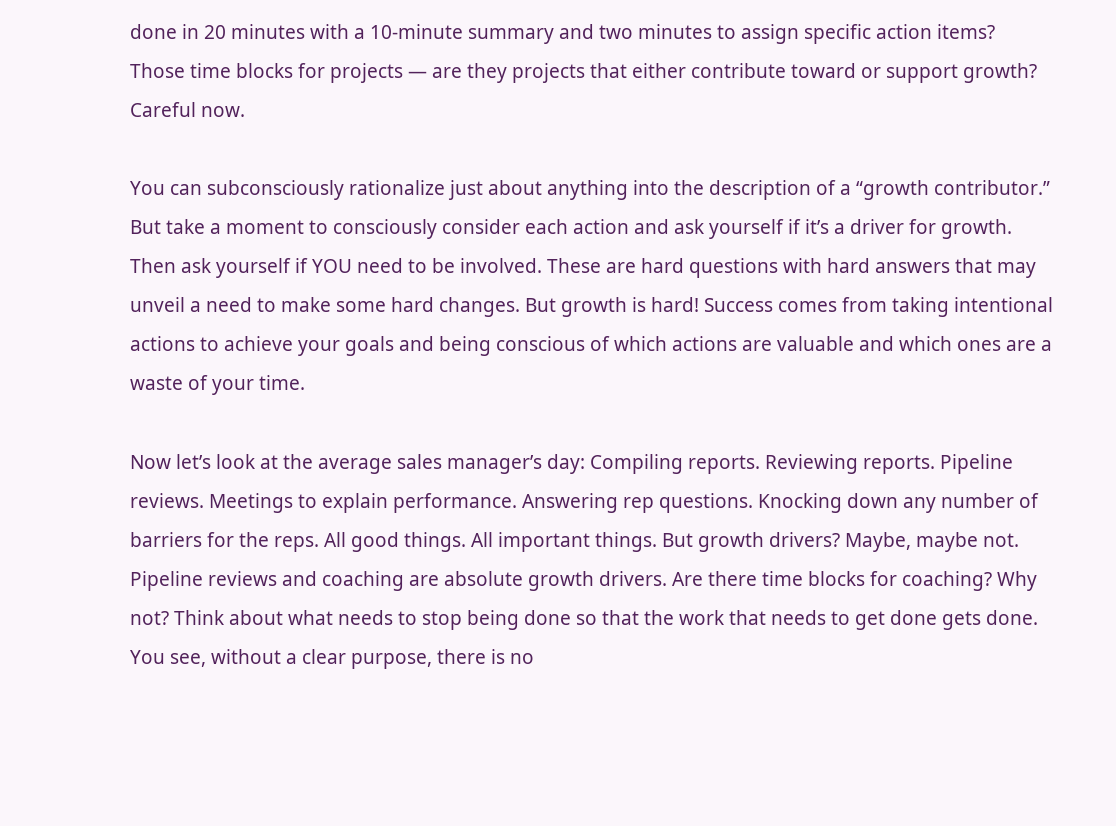done in 20 minutes with a 10-minute summary and two minutes to assign specific action items? Those time blocks for projects — are they projects that either contribute toward or support growth? Careful now.

You can subconsciously rationalize just about anything into the description of a “growth contributor.” But take a moment to consciously consider each action and ask yourself if it’s a driver for growth. Then ask yourself if YOU need to be involved. These are hard questions with hard answers that may unveil a need to make some hard changes. But growth is hard! Success comes from taking intentional actions to achieve your goals and being conscious of which actions are valuable and which ones are a waste of your time.

Now let’s look at the average sales manager’s day: Compiling reports. Reviewing reports. Pipeline reviews. Meetings to explain performance. Answering rep questions. Knocking down any number of barriers for the reps. All good things. All important things. But growth drivers? Maybe, maybe not. Pipeline reviews and coaching are absolute growth drivers. Are there time blocks for coaching? Why not? Think about what needs to stop being done so that the work that needs to get done gets done. You see, without a clear purpose, there is no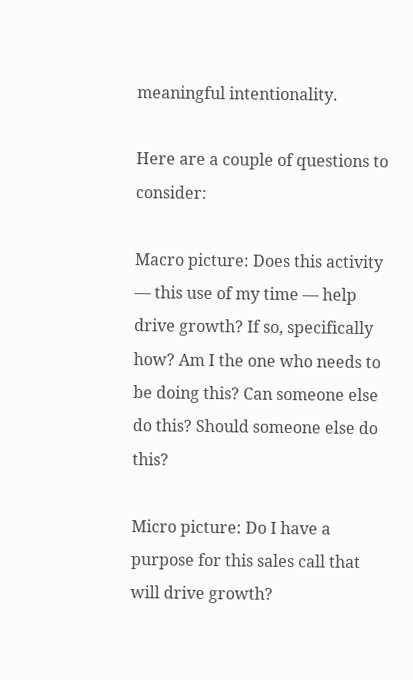meaningful intentionality.

Here are a couple of questions to consider:

Macro picture: Does this activity — this use of my time — help drive growth? If so, specifically how? Am I the one who needs to be doing this? Can someone else do this? Should someone else do this?

Micro picture: Do I have a purpose for this sales call that will drive growth?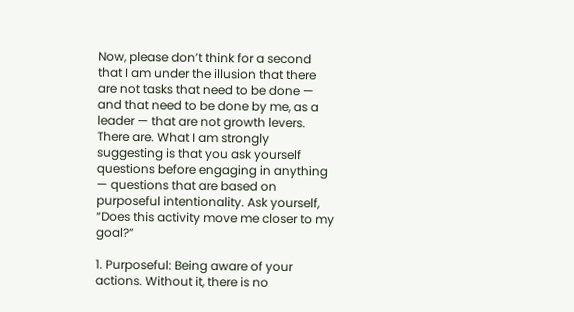Now, please don’t think for a second that I am under the illusion that there are not tasks that need to be done — and that need to be done by me, as a leader — that are not growth levers. There are. What I am strongly suggesting is that you ask yourself questions before engaging in anything — questions that are based on purposeful intentionality. Ask yourself, “Does this activity move me closer to my goal?”

1. Purposeful: Being aware of your actions. Without it, there is no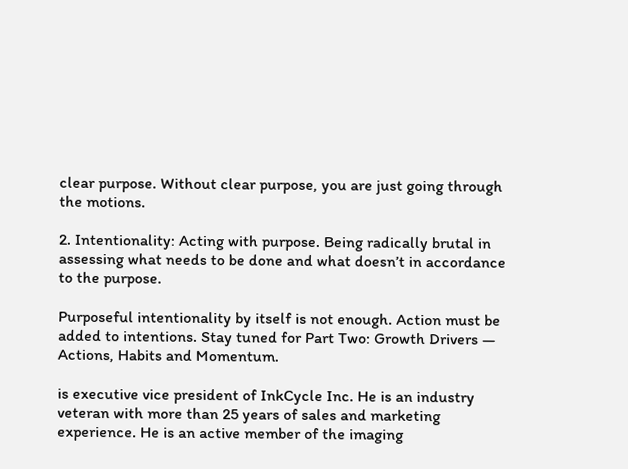clear purpose. Without clear purpose, you are just going through the motions.

2. Intentionality: Acting with purpose. Being radically brutal in assessing what needs to be done and what doesn’t in accordance to the purpose.

Purposeful intentionality by itself is not enough. Action must be added to intentions. Stay tuned for Part Two: Growth Drivers — Actions, Habits and Momentum.

is executive vice president of InkCycle Inc. He is an industry veteran with more than 25 years of sales and marketing experience. He is an active member of the imaging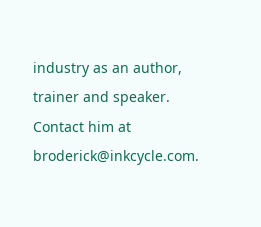industry as an author, trainer and speaker. Contact him at broderick@inkcycle.com.